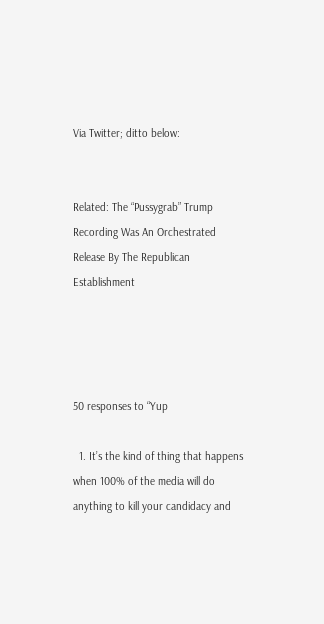Via Twitter; ditto below:


Related: The “Pussygrab” Trump Recording Was An Orchestrated Release By The Republican Establishment




50 responses to “Yup

  1. It’s the kind of thing that happens when 100% of the media will do anything to kill your candidacy and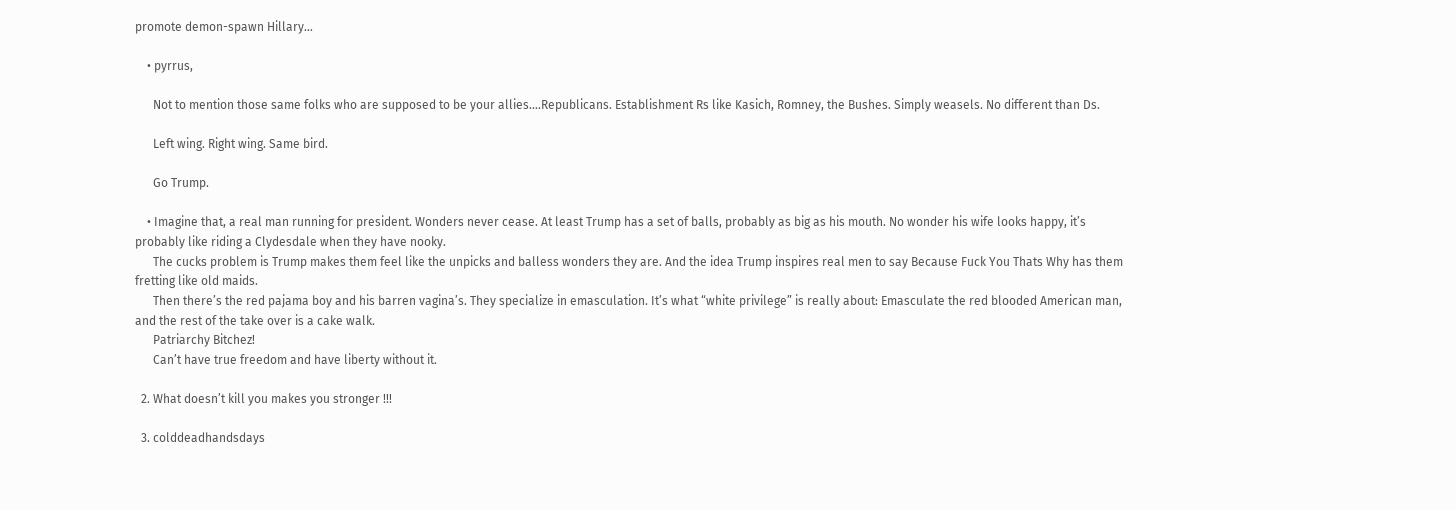promote demon-spawn Hillary…

    • pyrrus,

      Not to mention those same folks who are supposed to be your allies….Republicans. Establishment Rs like Kasich, Romney, the Bushes. Simply weasels. No different than Ds.

      Left wing. Right wing. Same bird.

      Go Trump.

    • Imagine that, a real man running for president. Wonders never cease. At least Trump has a set of balls, probably as big as his mouth. No wonder his wife looks happy, it’s probably like riding a Clydesdale when they have nooky.
      The cucks problem is Trump makes them feel like the unpicks and balless wonders they are. And the idea Trump inspires real men to say Because Fuck You Thats Why has them fretting like old maids.
      Then there’s the red pajama boy and his barren vagina’s. They specialize in emasculation. It’s what “white privilege” is really about: Emasculate the red blooded American man, and the rest of the take over is a cake walk.
      Patriarchy Bitchez!
      Can’t have true freedom and have liberty without it.

  2. What doesn’t kill you makes you stronger !!!

  3. colddeadhandsdays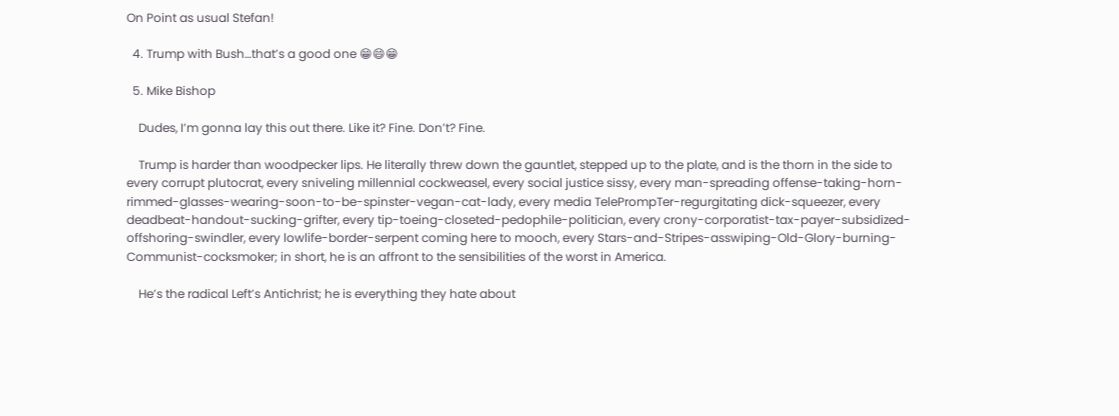On Point as usual Stefan!

  4. Trump with Bush…that’s a good one 😁😄😁

  5. Mike Bishop

    Dudes, I’m gonna lay this out there. Like it? Fine. Don’t? Fine.

    Trump is harder than woodpecker lips. He literally threw down the gauntlet, stepped up to the plate, and is the thorn in the side to every corrupt plutocrat, every sniveling millennial cockweasel, every social justice sissy, every man-spreading offense-taking-horn-rimmed-glasses-wearing-soon-to-be-spinster-vegan-cat-lady, every media TelePrompTer-regurgitating dick-squeezer, every deadbeat-handout-sucking-grifter, every tip-toeing-closeted-pedophile-politician, every crony-corporatist-tax-payer-subsidized-offshoring-swindler, every lowlife-border-serpent coming here to mooch, every Stars-and-Stripes-asswiping-Old-Glory-burning-Communist-cocksmoker; in short, he is an affront to the sensibilities of the worst in America.

    He’s the radical Left’s Antichrist; he is everything they hate about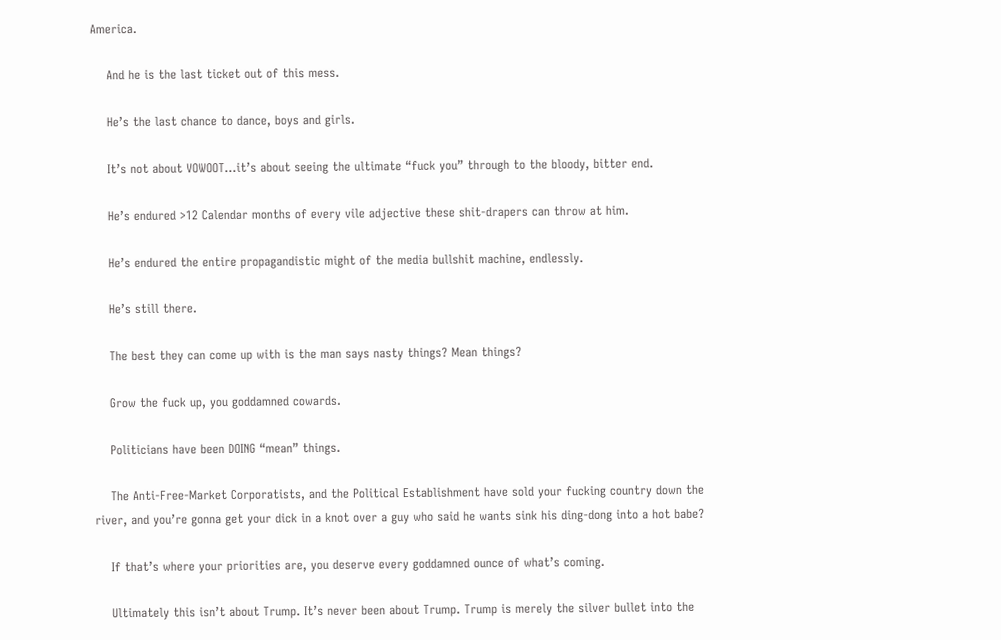America.

    And he is the last ticket out of this mess.

    He’s the last chance to dance, boys and girls.

    It’s not about VOWOOT…it’s about seeing the ultimate “fuck you” through to the bloody, bitter end.

    He’s endured >12 Calendar months of every vile adjective these shit-drapers can throw at him.

    He’s endured the entire propagandistic might of the media bullshit machine, endlessly.

    He’s still there.

    The best they can come up with is the man says nasty things? Mean things?

    Grow the fuck up, you goddamned cowards.

    Politicians have been DOING “mean” things.

    The Anti-Free-Market Corporatists, and the Political Establishment have sold your fucking country down the river, and you’re gonna get your dick in a knot over a guy who said he wants sink his ding-dong into a hot babe?

    If that’s where your priorities are, you deserve every goddamned ounce of what’s coming.

    Ultimately this isn’t about Trump. It’s never been about Trump. Trump is merely the silver bullet into the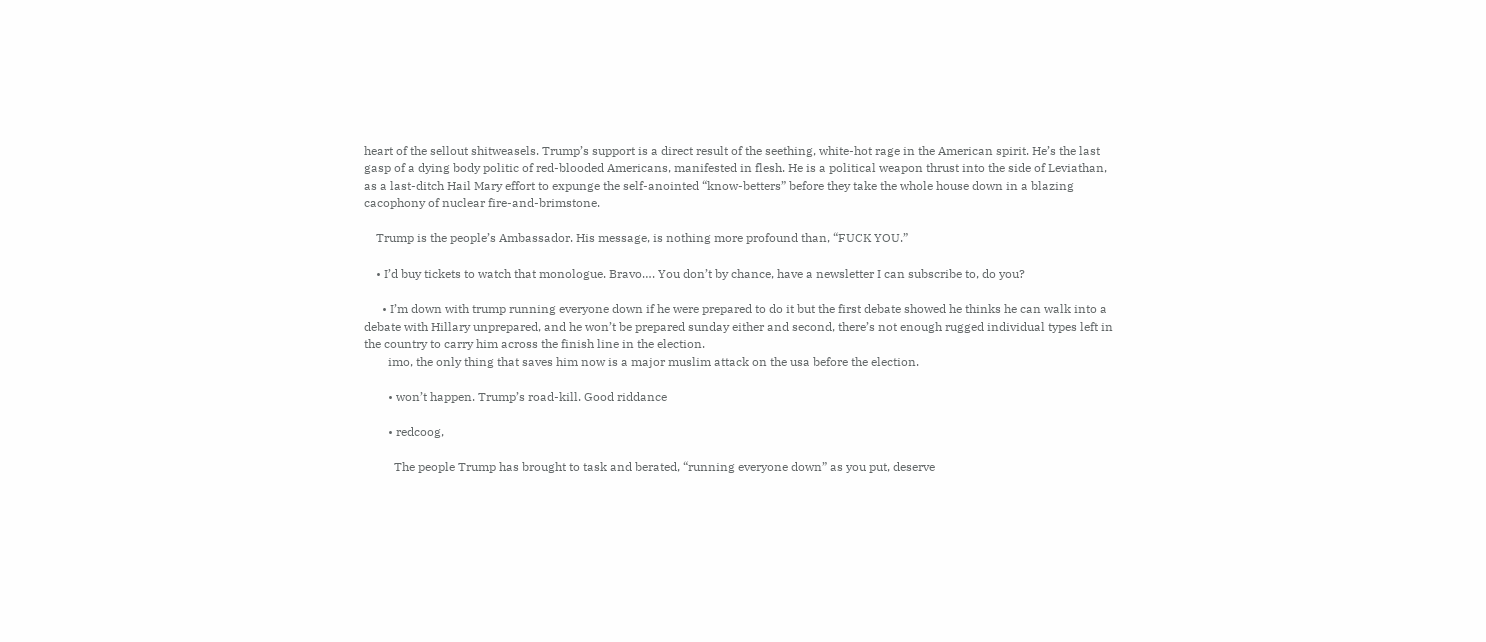heart of the sellout shitweasels. Trump’s support is a direct result of the seething, white-hot rage in the American spirit. He’s the last gasp of a dying body politic of red-blooded Americans, manifested in flesh. He is a political weapon thrust into the side of Leviathan, as a last-ditch Hail Mary effort to expunge the self-anointed “know-betters” before they take the whole house down in a blazing cacophony of nuclear fire-and-brimstone.

    Trump is the people’s Ambassador. His message, is nothing more profound than, “FUCK YOU.”

    • I’d buy tickets to watch that monologue. Bravo…. You don’t by chance, have a newsletter I can subscribe to, do you?

      • I’m down with trump running everyone down if he were prepared to do it but the first debate showed he thinks he can walk into a debate with Hillary unprepared, and he won’t be prepared sunday either and second, there’s not enough rugged individual types left in the country to carry him across the finish line in the election.
        imo, the only thing that saves him now is a major muslim attack on the usa before the election.

        • won’t happen. Trump’s road-kill. Good riddance

        • redcoog,

          The people Trump has brought to task and berated, “running everyone down” as you put, deserve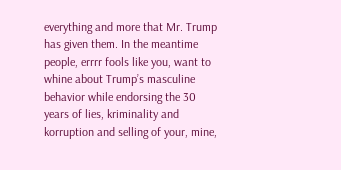everything and more that Mr. Trump has given them. In the meantime people, errrr fools like you, want to whine about Trump’s masculine behavior while endorsing the 30 years of lies, kriminality and korruption and selling of your, mine,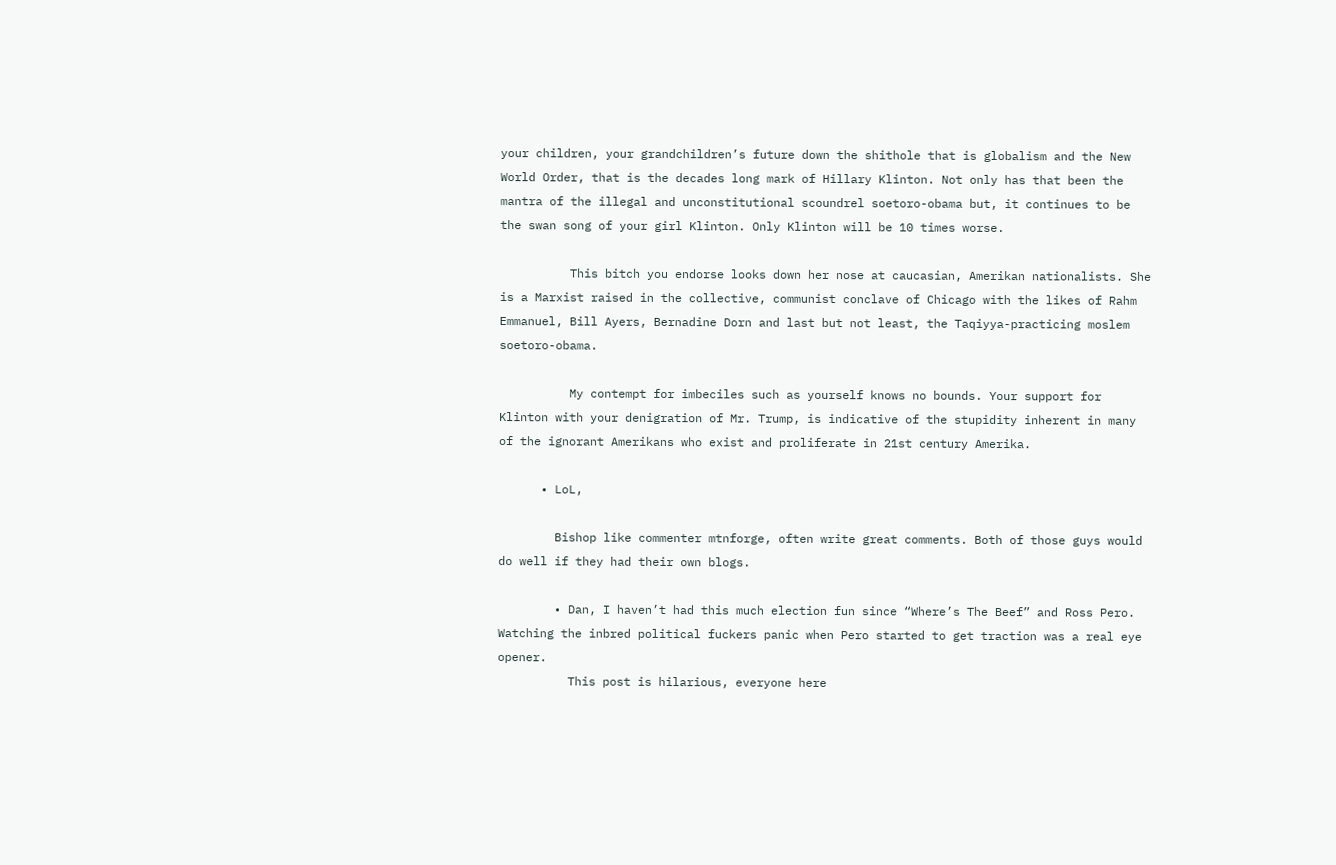your children, your grandchildren’s future down the shithole that is globalism and the New World Order, that is the decades long mark of Hillary Klinton. Not only has that been the mantra of the illegal and unconstitutional scoundrel soetoro-obama but, it continues to be the swan song of your girl Klinton. Only Klinton will be 10 times worse.

          This bitch you endorse looks down her nose at caucasian, Amerikan nationalists. She is a Marxist raised in the collective, communist conclave of Chicago with the likes of Rahm Emmanuel, Bill Ayers, Bernadine Dorn and last but not least, the Taqiyya-practicing moslem soetoro-obama.

          My contempt for imbeciles such as yourself knows no bounds. Your support for Klinton with your denigration of Mr. Trump, is indicative of the stupidity inherent in many of the ignorant Amerikans who exist and proliferate in 21st century Amerika.

      • LoL,

        Bishop like commenter mtnforge, often write great comments. Both of those guys would do well if they had their own blogs.

        • Dan, I haven’t had this much election fun since “Where’s The Beef” and Ross Pero. Watching the inbred political fuckers panic when Pero started to get traction was a real eye opener.
          This post is hilarious, everyone here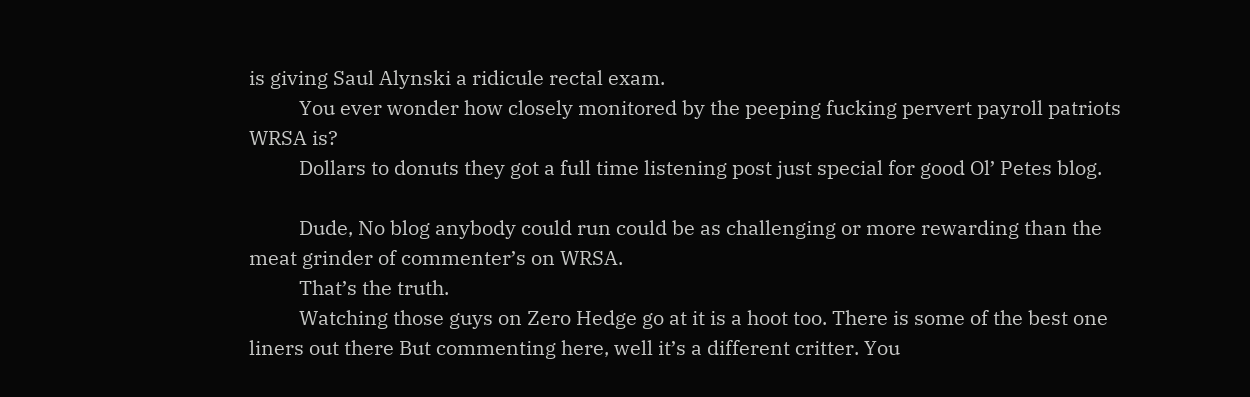is giving Saul Alynski a ridicule rectal exam.
          You ever wonder how closely monitored by the peeping fucking pervert payroll patriots WRSA is?
          Dollars to donuts they got a full time listening post just special for good Ol’ Petes blog.

          Dude, No blog anybody could run could be as challenging or more rewarding than the meat grinder of commenter’s on WRSA.
          That’s the truth.
          Watching those guys on Zero Hedge go at it is a hoot too. There is some of the best one liners out there But commenting here, well it’s a different critter. You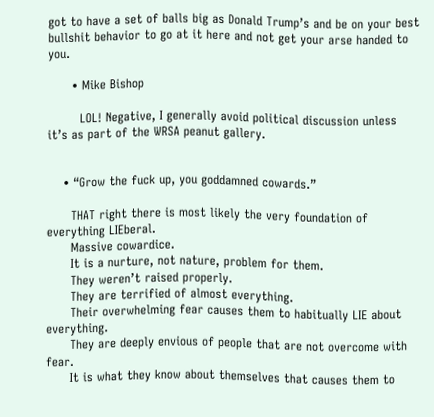got to have a set of balls big as Donald Trump’s and be on your best bullshit behavior to go at it here and not get your arse handed to you.

      • Mike Bishop

        LOL! Negative, I generally avoid political discussion unless it’s as part of the WRSA peanut gallery.


    • “Grow the fuck up, you goddamned cowards.”

      THAT right there is most likely the very foundation of everything LIEberal.
      Massive cowardice.
      It is a nurture, not nature, problem for them.
      They weren’t raised properly.
      They are terrified of almost everything.
      Their overwhelming fear causes them to habitually LIE about everything.
      They are deeply envious of people that are not overcome with fear.
      It is what they know about themselves that causes them to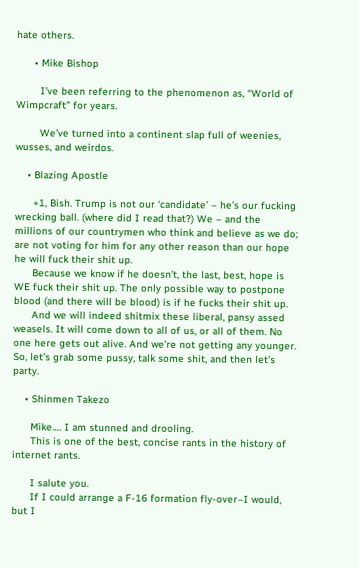hate others.

      • Mike Bishop

        I’ve been referring to the phenomenon as, “World of Wimpcraft” for years.

        We’ve turned into a continent slap full of weenies, wusses, and weirdos.

    • Blazing Apostle

      +1, Bish. Trump is not our ‘candidate’ – he’s our fucking wrecking ball. (where did I read that?) We – and the millions of our countrymen who think and believe as we do; are not voting for him for any other reason than our hope he will fuck their shit up.
      Because we know if he doesn’t, the last, best, hope is WE fuck their shit up. The only possible way to postpone blood (and there will be blood) is if he fucks their shit up.
      And we will indeed shitmix these liberal, pansy assed weasels. It will come down to all of us, or all of them. No one here gets out alive. And we’re not getting any younger. So, let’s grab some pussy, talk some shit, and then let’s party.

    • Shinmen Takezo

      Mike…. I am stunned and drooling.
      This is one of the best, concise rants in the history of internet rants.

      I salute you.
      If I could arrange a F-16 formation fly-over–I would, but I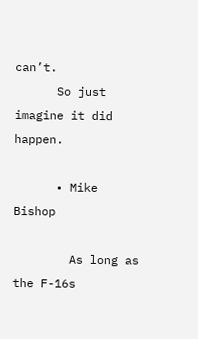can’t.
      So just imagine it did happen.

      • Mike Bishop

        As long as the F-16s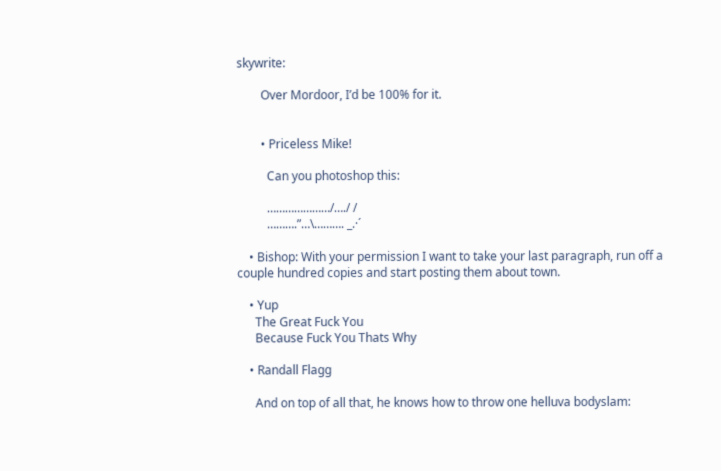skywrite:

        Over Mordoor, I’d be 100% for it.


        • Priceless Mike!

          Can you photoshop this:

          …………………/…./ /
          ……….”…\………. _.·´

    • Bishop: With your permission I want to take your last paragraph, run off a couple hundred copies and start posting them about town.

    • Yup
      The Great Fuck You
      Because Fuck You Thats Why

    • Randall Flagg

      And on top of all that, he knows how to throw one helluva bodyslam: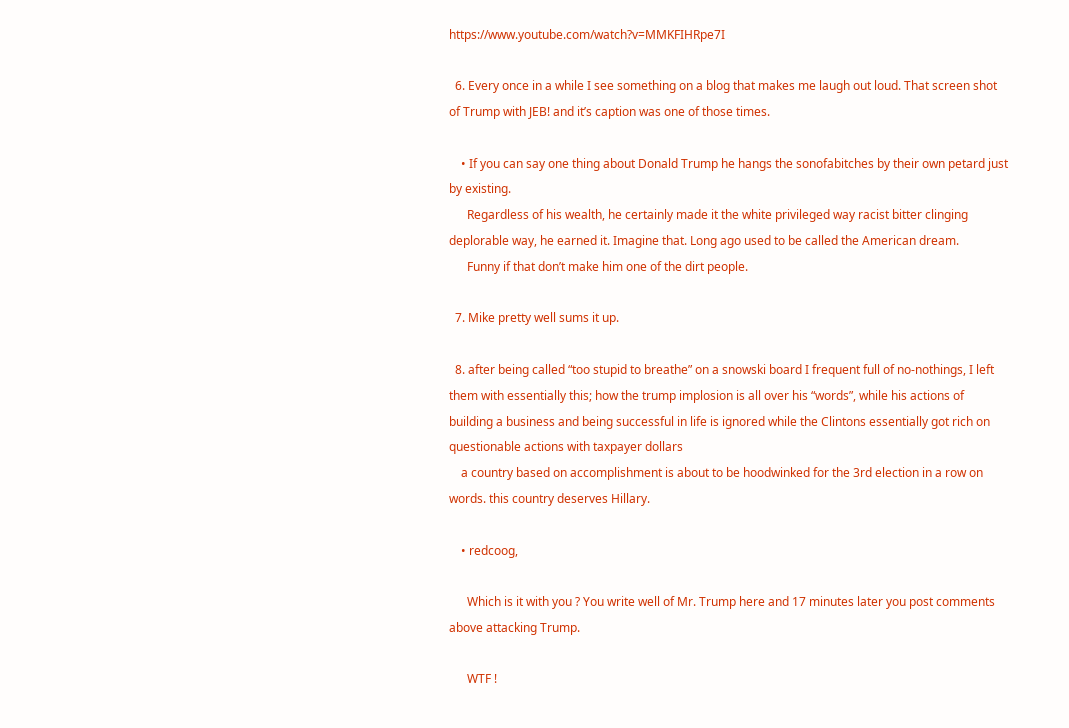https://www.youtube.com/watch?v=MMKFIHRpe7I

  6. Every once in a while I see something on a blog that makes me laugh out loud. That screen shot of Trump with JEB! and it’s caption was one of those times.

    • If you can say one thing about Donald Trump he hangs the sonofabitches by their own petard just by existing.
      Regardless of his wealth, he certainly made it the white privileged way racist bitter clinging deplorable way, he earned it. Imagine that. Long ago used to be called the American dream.
      Funny if that don’t make him one of the dirt people.

  7. Mike pretty well sums it up.

  8. after being called “too stupid to breathe” on a snowski board I frequent full of no-nothings, I left them with essentially this; how the trump implosion is all over his “words”, while his actions of building a business and being successful in life is ignored while the Clintons essentially got rich on questionable actions with taxpayer dollars
    a country based on accomplishment is about to be hoodwinked for the 3rd election in a row on words. this country deserves Hillary.

    • redcoog,

      Which is it with you ? You write well of Mr. Trump here and 17 minutes later you post comments above attacking Trump.

      WTF !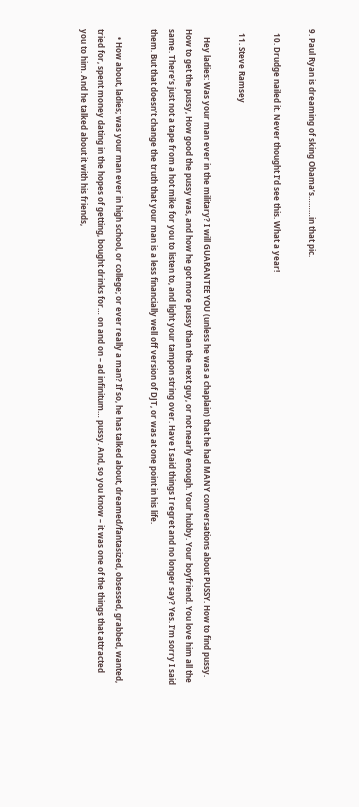9. Paul Ryan is dreaming of sking Obama’s………in that pic.

  10. Drudge nailed it. Never thought I’d see this. What a year!

  11. Steve Ramsey

    Hey ladies: Was your man ever in the military? I will GUARANTEE YOU (unless he was a chaplain) that he had MANY conversations about PUSSY. How to find pussy. How to get the pussy, How good the pussy was, and how he got more pussy than the next guy, or not nearly enough. Your hubby. Your boyfriend. You love him all the same. There’s just not a tape from a hot mike for you to listen to, and light your tampon string over. Have I said things I regret and no longer say? Yes. I’m sorry I said them. But that doesn’t change the truth that your man is a less financially well off version of DJT, or was at one point in his life.

    • How about, ladies; was your man ever in high school, or college; or ever really a man? If so, he has talked about, dreamed/fantasized, obsessed, grabbed, wanted, tried for, spent money dating in the hopes of getting, bought drinks for… on and on – ad infinitum… pussy. And, so you know – it was one of the things that attracted you to him. And he talked about it with his friends,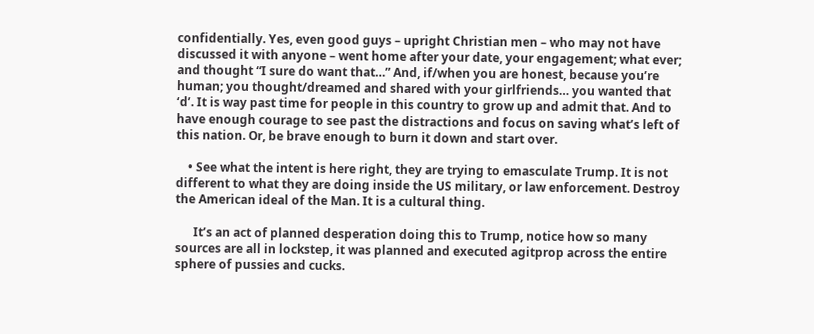confidentially. Yes, even good guys – upright Christian men – who may not have discussed it with anyone – went home after your date, your engagement; what ever; and thought “I sure do want that…” And, if/when you are honest, because you’re human; you thought/dreamed and shared with your girlfriends… you wanted that ‘d’. It is way past time for people in this country to grow up and admit that. And to have enough courage to see past the distractions and focus on saving what’s left of this nation. Or, be brave enough to burn it down and start over.

    • See what the intent is here right, they are trying to emasculate Trump. It is not different to what they are doing inside the US military, or law enforcement. Destroy the American ideal of the Man. It is a cultural thing.

      It’s an act of planned desperation doing this to Trump, notice how so many sources are all in lockstep, it was planned and executed agitprop across the entire sphere of pussies and cucks.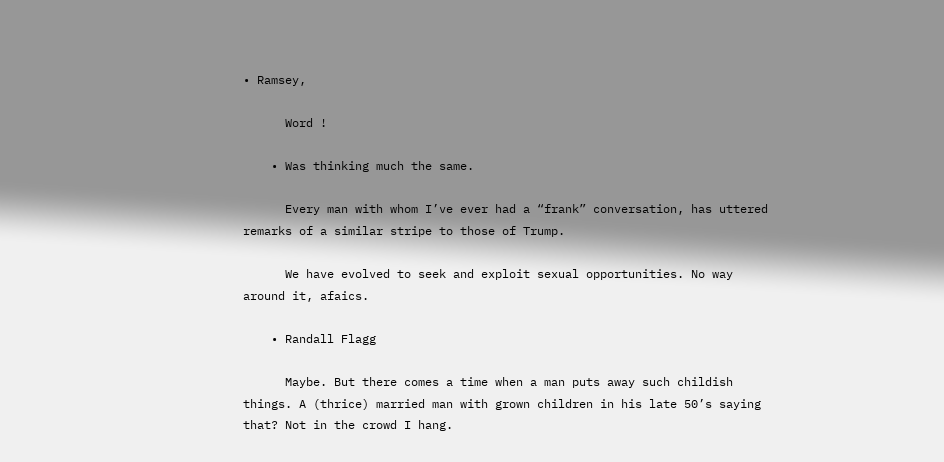• Ramsey,

      Word !

    • Was thinking much the same.

      Every man with whom I’ve ever had a “frank” conversation, has uttered remarks of a similar stripe to those of Trump.

      We have evolved to seek and exploit sexual opportunities. No way around it, afaics.

    • Randall Flagg

      Maybe. But there comes a time when a man puts away such childish things. A (thrice) married man with grown children in his late 50’s saying that? Not in the crowd I hang.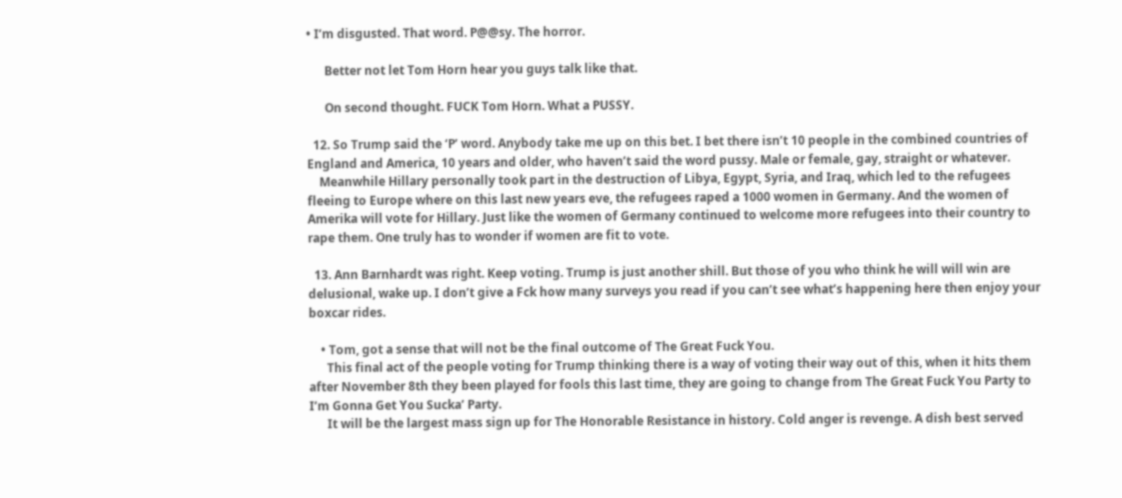• I’m disgusted. That word. P@@sy. The horror.

      Better not let Tom Horn hear you guys talk like that.

      On second thought. FUCK Tom Horn. What a PUSSY.

  12. So Trump said the ‘P’ word. Anybody take me up on this bet. I bet there isn’t 10 people in the combined countries of England and America, 10 years and older, who haven’t said the word pussy. Male or female, gay, straight or whatever.
    Meanwhile Hillary personally took part in the destruction of Libya, Egypt, Syria, and Iraq, which led to the refugees fleeing to Europe where on this last new years eve, the refugees raped a 1000 women in Germany. And the women of Amerika will vote for Hillary. Just like the women of Germany continued to welcome more refugees into their country to rape them. One truly has to wonder if women are fit to vote.

  13. Ann Barnhardt was right. Keep voting. Trump is just another shill. But those of you who think he will will win are delusional, wake up. I don’t give a Fck how many surveys you read if you can’t see what’s happening here then enjoy your boxcar rides.

    • Tom, got a sense that will not be the final outcome of The Great Fuck You.
      This final act of the people voting for Trump thinking there is a way of voting their way out of this, when it hits them after November 8th they been played for fools this last time, they are going to change from The Great Fuck You Party to I’m Gonna Get You Sucka’ Party.
      It will be the largest mass sign up for The Honorable Resistance in history. Cold anger is revenge. A dish best served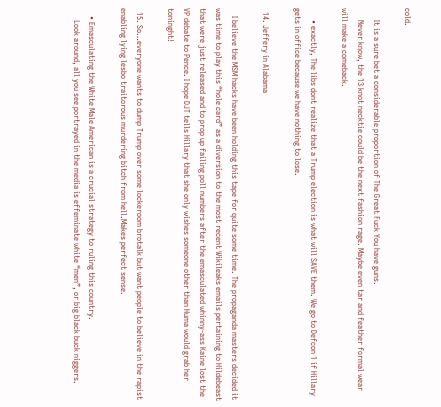cold.

      It is a sure bet a considerable proportion of The Great Fuck You have guns.
      Never know, the 13 knot necktie could be the next fashion rage. Maybe even tar and feather formal wear will make a comeback.

      • exactly, The libs dont realize that a Trump election is what will SAVE them. We go to Defcon 1 if Hillary gets in office because we have nothing to lose.

  14. Jeffery in Alabama

    I believe the MSM hacks have been holding this tape for quite some time. The propaganda masters decided it was time to play this “hole card” as a diversion to the most recent Wikileaks emails pertaining to Hildebeast that were just released and to prop up failing poll numbers after the emasculated whinny-ass Kaine lost the VP debate to Pence. I hope DJT tells Hillary that she only wishes someone other than Huma would grab her toninght!

  15. So…everyone wants to dump Trump over some lockeroom brotalk but want people to believe in the rapist enabling lying lesbo traitorous murdering bitch from hell.Makes perfect sense.

    • Emasculating the White Male American is a crucial strategy to ruling this country.
      Look around, all you see portrayed in the media is effeminate white “men”, or big black buck niggers.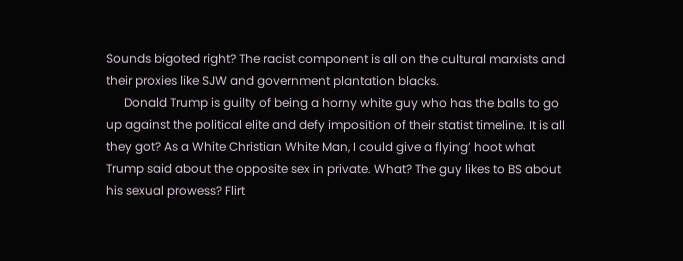Sounds bigoted right? The racist component is all on the cultural marxists and their proxies like SJW and government plantation blacks.
      Donald Trump is guilty of being a horny white guy who has the balls to go up against the political elite and defy imposition of their statist timeline. It is all they got? As a White Christian White Man, I could give a flying’ hoot what Trump said about the opposite sex in private. What? The guy likes to BS about his sexual prowess? Flirt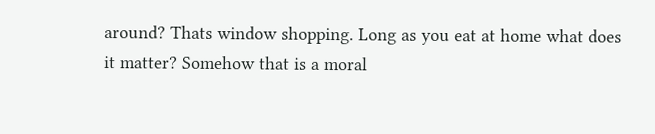around? Thats window shopping. Long as you eat at home what does it matter? Somehow that is a moral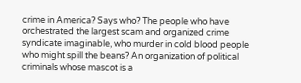crime in America? Says who? The people who have orchestrated the largest scam and organized crime syndicate imaginable, who murder in cold blood people who might spill the beans? An organization of political criminals whose mascot is a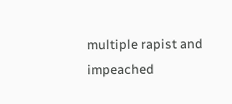multiple rapist and impeached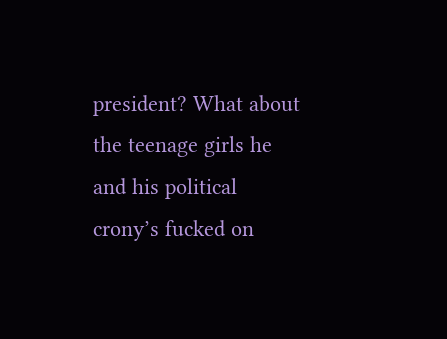president? What about the teenage girls he and his political crony’s fucked on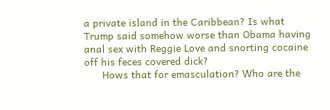a private island in the Caribbean? Is what Trump said somehow worse than Obama having anal sex with Reggie Love and snorting cocaine off his feces covered dick?
      Hows that for emasculation? Who are the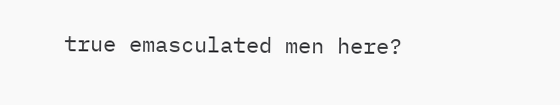true emasculated men here?